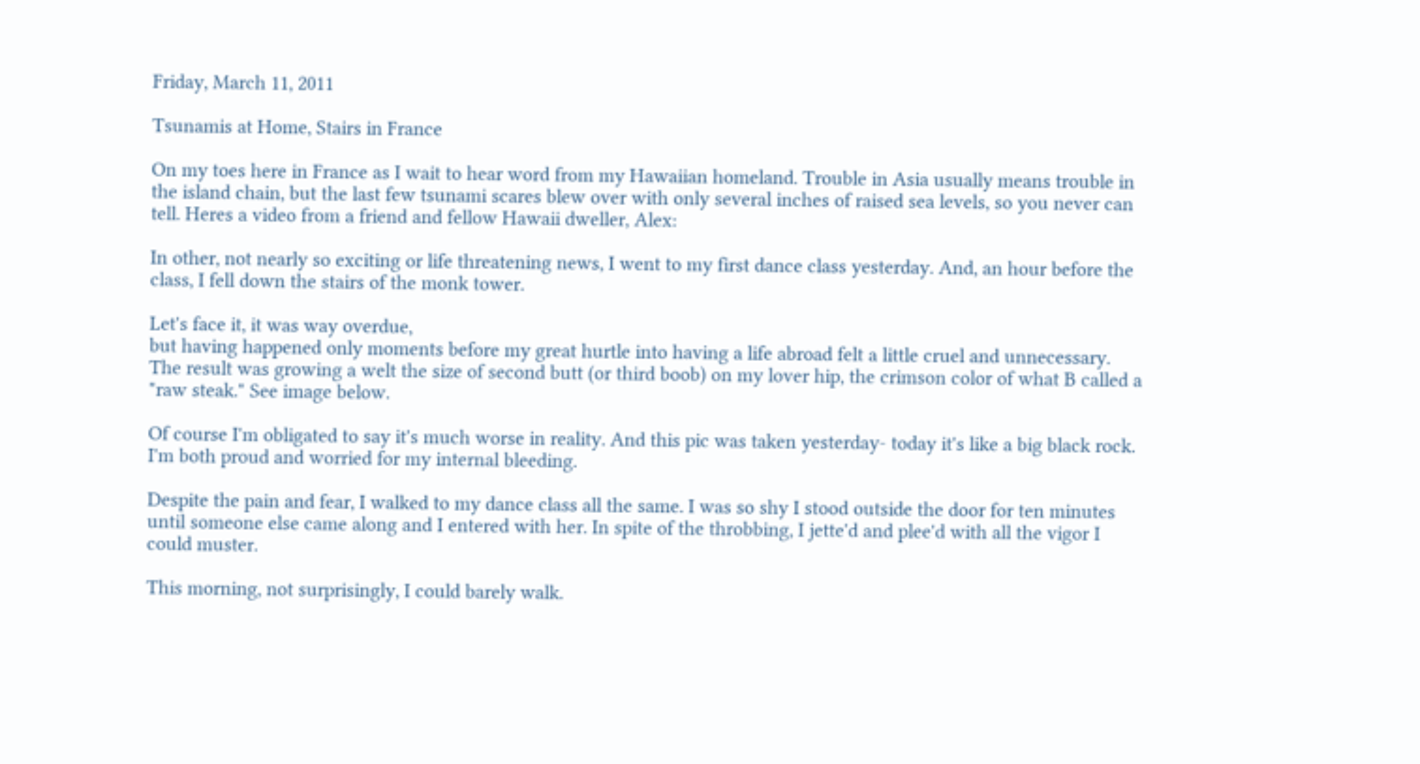Friday, March 11, 2011

Tsunamis at Home, Stairs in France

On my toes here in France as I wait to hear word from my Hawaiian homeland. Trouble in Asia usually means trouble in the island chain, but the last few tsunami scares blew over with only several inches of raised sea levels, so you never can tell. Heres a video from a friend and fellow Hawaii dweller, Alex:

In other, not nearly so exciting or life threatening news, I went to my first dance class yesterday. And, an hour before the class, I fell down the stairs of the monk tower.

Let's face it, it was way overdue,
but having happened only moments before my great hurtle into having a life abroad felt a little cruel and unnecessary. The result was growing a welt the size of second butt (or third boob) on my lover hip, the crimson color of what B called a "raw steak." See image below.

Of course I'm obligated to say it's much worse in reality. And this pic was taken yesterday- today it's like a big black rock. I'm both proud and worried for my internal bleeding.

Despite the pain and fear, I walked to my dance class all the same. I was so shy I stood outside the door for ten minutes until someone else came along and I entered with her. In spite of the throbbing, I jette'd and plee'd with all the vigor I could muster.

This morning, not surprisingly, I could barely walk.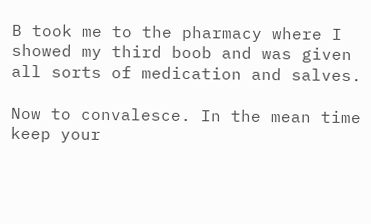B took me to the pharmacy where I showed my third boob and was given all sorts of medication and salves.

Now to convalesce. In the mean time keep your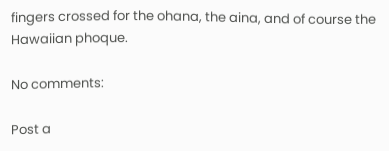fingers crossed for the ohana, the aina, and of course the Hawaiian phoque.

No comments:

Post a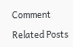Comment

Related Posts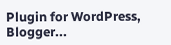Plugin for WordPress, Blogger...